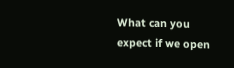What can you expect if we open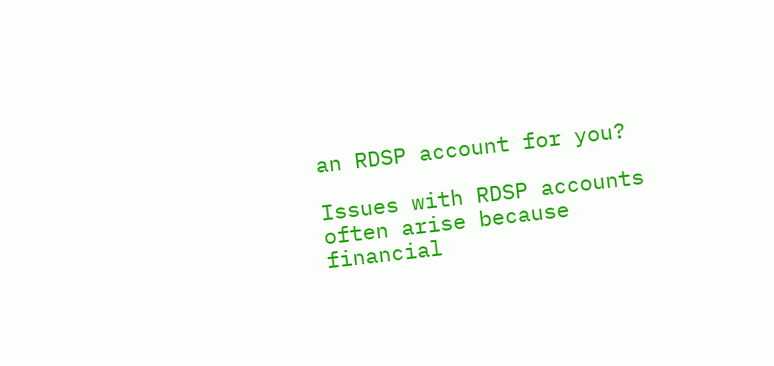an RDSP account for you?

Issues with RDSP accounts often arise because financial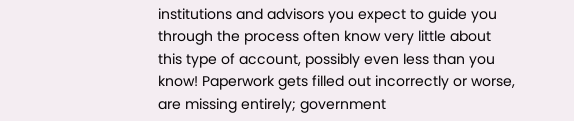institutions and advisors you expect to guide you through the process often know very little about this type of account, possibly even less than you know! Paperwork gets filled out incorrectly or worse, are missing entirely; government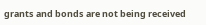grants and bonds are not being received